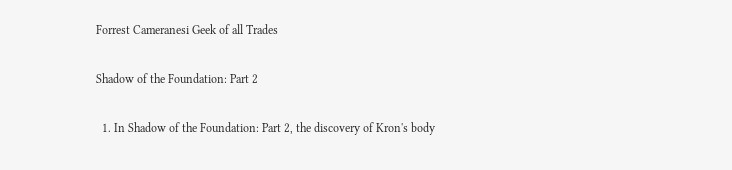Forrest Cameranesi Geek of all Trades

Shadow of the Foundation: Part 2

  1. In Shadow of the Foundation: Part 2, the discovery of Kron's body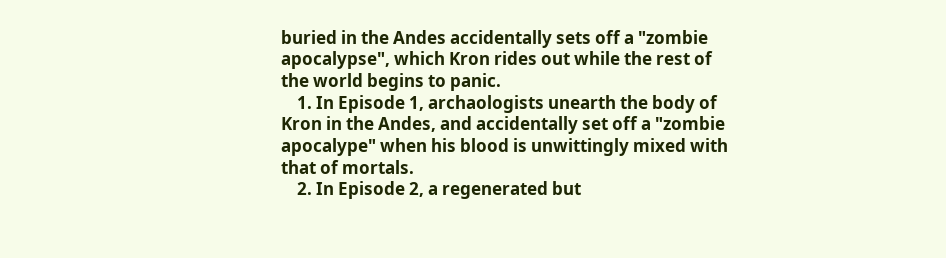buried in the Andes accidentally sets off a "zombie apocalypse", which Kron rides out while the rest of the world begins to panic.
    1. In Episode 1, archaologists unearth the body of Kron in the Andes, and accidentally set off a "zombie apocalype" when his blood is unwittingly mixed with that of mortals.
    2. In Episode 2, a regenerated but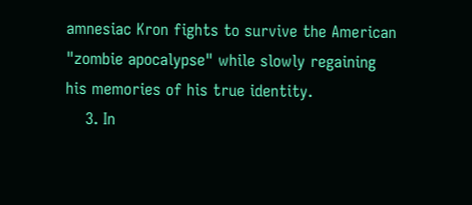amnesiac Kron fights to survive the American "zombie apocalypse" while slowly regaining his memories of his true identity.
    3. In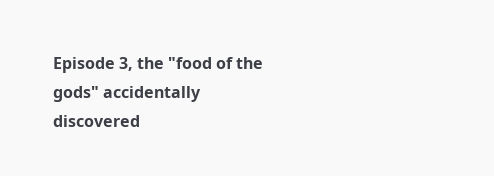Episode 3, the "food of the gods" accidentally discovered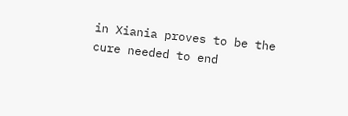in Xiania proves to be the cure needed to end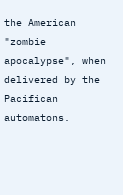the American "zombie apocalypse", when delivered by the Pacifican automatons.